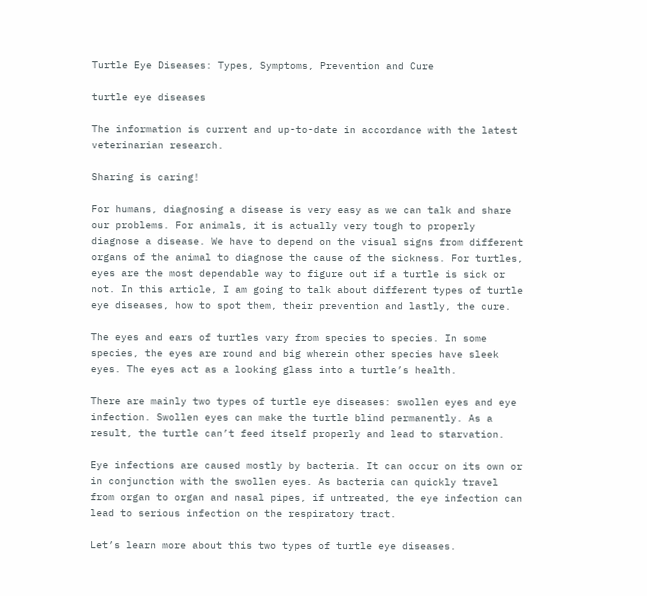Turtle Eye Diseases: Types, Symptoms, Prevention and Cure

turtle eye diseases

The information is current and up-to-date in accordance with the latest veterinarian research.

Sharing is caring!

For humans, diagnosing a disease is very easy as we can talk and share our problems. For animals, it is actually very tough to properly diagnose a disease. We have to depend on the visual signs from different organs of the animal to diagnose the cause of the sickness. For turtles, eyes are the most dependable way to figure out if a turtle is sick or not. In this article, I am going to talk about different types of turtle eye diseases, how to spot them, their prevention and lastly, the cure.

The eyes and ears of turtles vary from species to species. In some species, the eyes are round and big wherein other species have sleek eyes. The eyes act as a looking glass into a turtle’s health.

There are mainly two types of turtle eye diseases: swollen eyes and eye infection. Swollen eyes can make the turtle blind permanently. As a result, the turtle can’t feed itself properly and lead to starvation.

Eye infections are caused mostly by bacteria. It can occur on its own or in conjunction with the swollen eyes. As bacteria can quickly travel from organ to organ and nasal pipes, if untreated, the eye infection can lead to serious infection on the respiratory tract.

Let’s learn more about this two types of turtle eye diseases.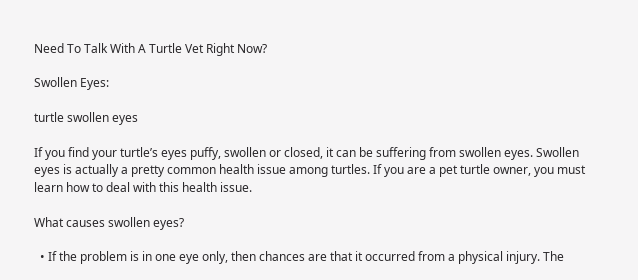Need To Talk With A Turtle Vet Right Now?

Swollen Eyes:

turtle swollen eyes

If you find your turtle’s eyes puffy, swollen or closed, it can be suffering from swollen eyes. Swollen eyes is actually a pretty common health issue among turtles. If you are a pet turtle owner, you must learn how to deal with this health issue.

What causes swollen eyes?

  • If the problem is in one eye only, then chances are that it occurred from a physical injury. The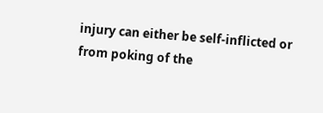injury can either be self-inflicted or from poking of the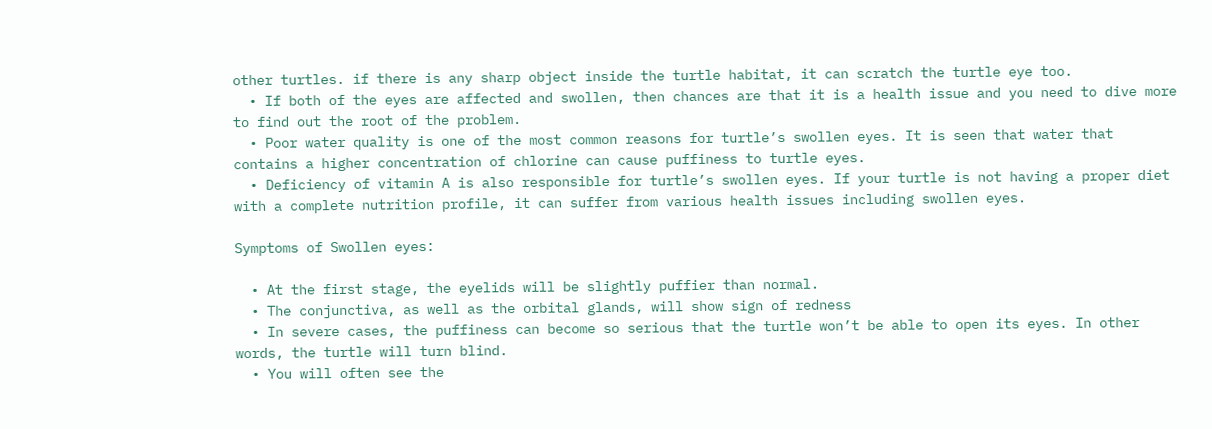other turtles. if there is any sharp object inside the turtle habitat, it can scratch the turtle eye too.
  • If both of the eyes are affected and swollen, then chances are that it is a health issue and you need to dive more to find out the root of the problem.
  • Poor water quality is one of the most common reasons for turtle’s swollen eyes. It is seen that water that contains a higher concentration of chlorine can cause puffiness to turtle eyes.
  • Deficiency of vitamin A is also responsible for turtle’s swollen eyes. If your turtle is not having a proper diet with a complete nutrition profile, it can suffer from various health issues including swollen eyes.

Symptoms of Swollen eyes:

  • At the first stage, the eyelids will be slightly puffier than normal.
  • The conjunctiva, as well as the orbital glands, will show sign of redness
  • In severe cases, the puffiness can become so serious that the turtle won’t be able to open its eyes. In other words, the turtle will turn blind.
  • You will often see the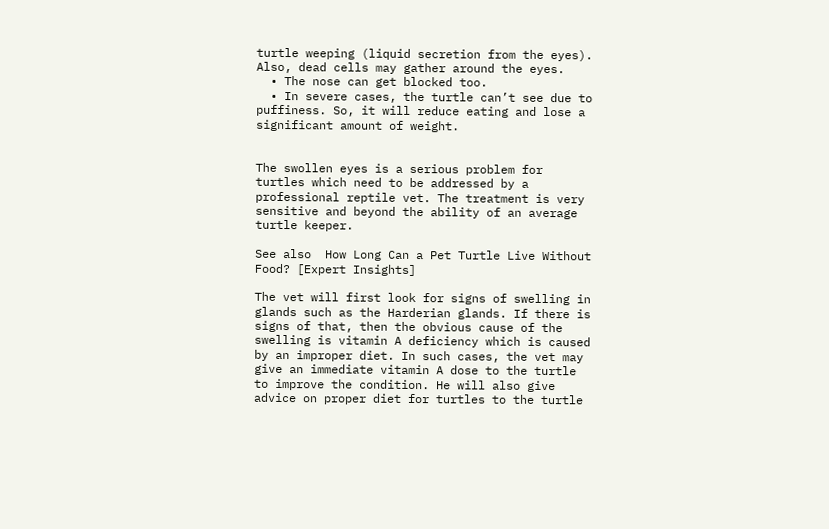turtle weeping (liquid secretion from the eyes). Also, dead cells may gather around the eyes.
  • The nose can get blocked too.
  • In severe cases, the turtle can’t see due to puffiness. So, it will reduce eating and lose a significant amount of weight.


The swollen eyes is a serious problem for turtles which need to be addressed by a professional reptile vet. The treatment is very sensitive and beyond the ability of an average turtle keeper.

See also  How Long Can a Pet Turtle Live Without Food? [Expert Insights]

The vet will first look for signs of swelling in glands such as the Harderian glands. If there is signs of that, then the obvious cause of the swelling is vitamin A deficiency which is caused by an improper diet. In such cases, the vet may give an immediate vitamin A dose to the turtle to improve the condition. He will also give advice on proper diet for turtles to the turtle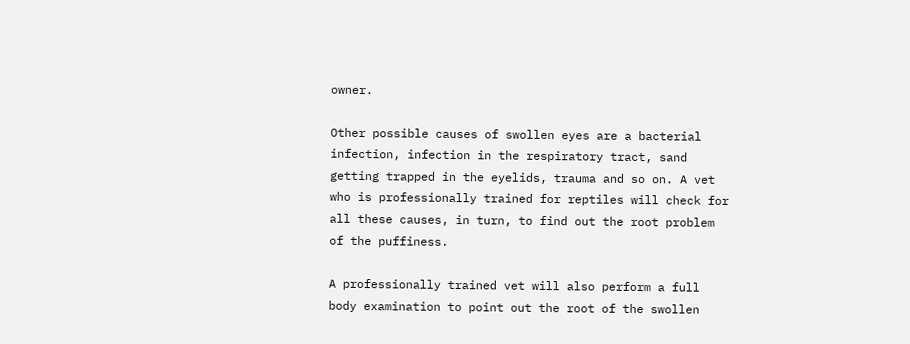owner.

Other possible causes of swollen eyes are a bacterial infection, infection in the respiratory tract, sand getting trapped in the eyelids, trauma and so on. A vet who is professionally trained for reptiles will check for all these causes, in turn, to find out the root problem of the puffiness.

A professionally trained vet will also perform a full body examination to point out the root of the swollen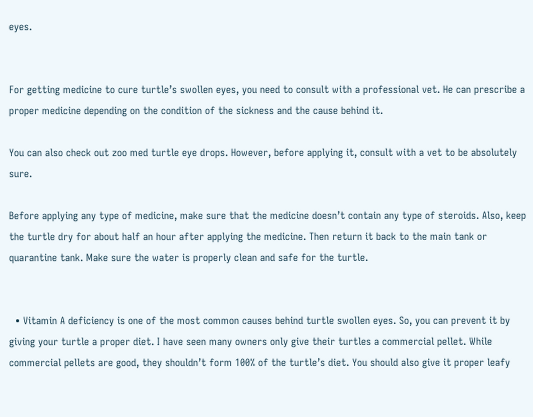eyes.


For getting medicine to cure turtle’s swollen eyes, you need to consult with a professional vet. He can prescribe a proper medicine depending on the condition of the sickness and the cause behind it.

You can also check out zoo med turtle eye drops. However, before applying it, consult with a vet to be absolutely sure.

Before applying any type of medicine, make sure that the medicine doesn’t contain any type of steroids. Also, keep the turtle dry for about half an hour after applying the medicine. Then return it back to the main tank or quarantine tank. Make sure the water is properly clean and safe for the turtle.


  • Vitamin A deficiency is one of the most common causes behind turtle swollen eyes. So, you can prevent it by giving your turtle a proper diet. I have seen many owners only give their turtles a commercial pellet. While commercial pellets are good, they shouldn’t form 100% of the turtle’s diet. You should also give it proper leafy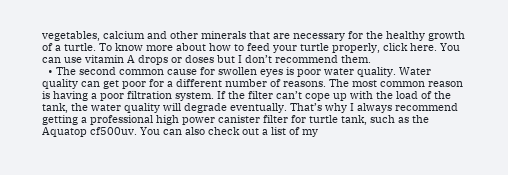vegetables, calcium and other minerals that are necessary for the healthy growth of a turtle. To know more about how to feed your turtle properly, click here. You can use vitamin A drops or doses but I don’t recommend them.
  • The second common cause for swollen eyes is poor water quality. Water quality can get poor for a different number of reasons. The most common reason is having a poor filtration system. If the filter can’t cope up with the load of the tank, the water quality will degrade eventually. That’s why I always recommend getting a professional high power canister filter for turtle tank, such as the Aquatop cf500uv. You can also check out a list of my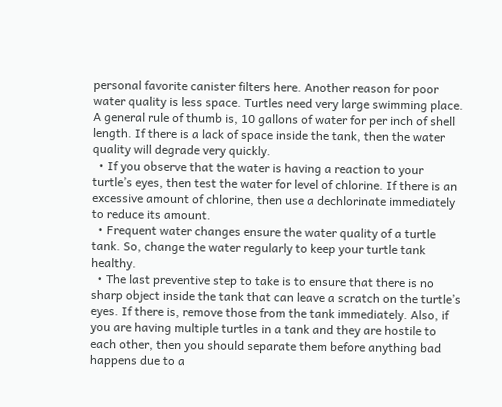personal favorite canister filters here. Another reason for poor water quality is less space. Turtles need very large swimming place. A general rule of thumb is, 10 gallons of water for per inch of shell length. If there is a lack of space inside the tank, then the water quality will degrade very quickly.
  • If you observe that the water is having a reaction to your turtle’s eyes, then test the water for level of chlorine. If there is an excessive amount of chlorine, then use a dechlorinate immediately to reduce its amount.
  • Frequent water changes ensure the water quality of a turtle tank. So, change the water regularly to keep your turtle tank healthy.
  • The last preventive step to take is to ensure that there is no sharp object inside the tank that can leave a scratch on the turtle’s eyes. If there is, remove those from the tank immediately. Also, if you are having multiple turtles in a tank and they are hostile to each other, then you should separate them before anything bad happens due to a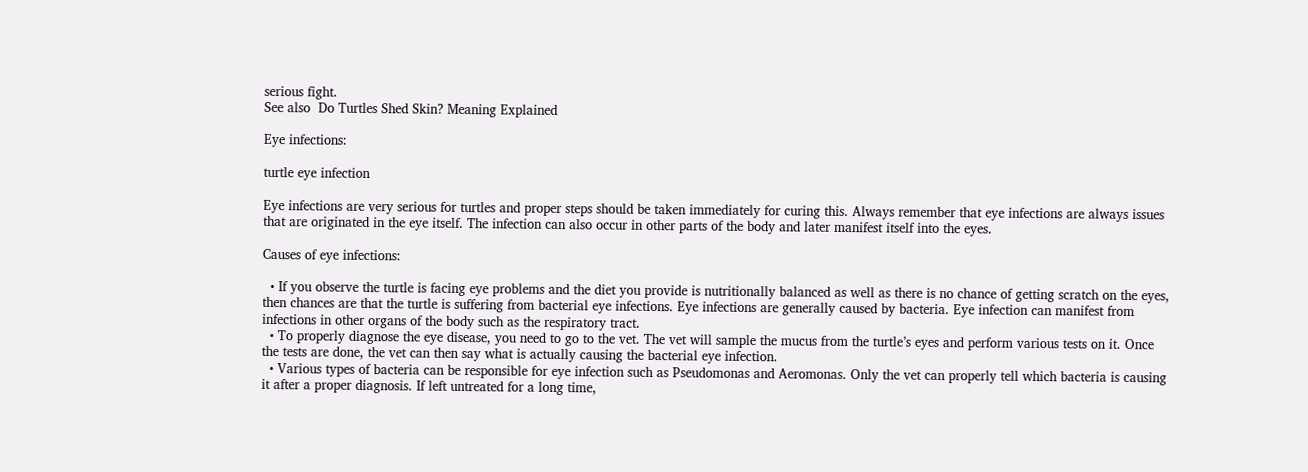serious fight.
See also  Do Turtles Shed Skin? Meaning Explained

Eye infections:

turtle eye infection

Eye infections are very serious for turtles and proper steps should be taken immediately for curing this. Always remember that eye infections are always issues that are originated in the eye itself. The infection can also occur in other parts of the body and later manifest itself into the eyes.

Causes of eye infections:

  • If you observe the turtle is facing eye problems and the diet you provide is nutritionally balanced as well as there is no chance of getting scratch on the eyes, then chances are that the turtle is suffering from bacterial eye infections. Eye infections are generally caused by bacteria. Eye infection can manifest from infections in other organs of the body such as the respiratory tract.
  • To properly diagnose the eye disease, you need to go to the vet. The vet will sample the mucus from the turtle’s eyes and perform various tests on it. Once the tests are done, the vet can then say what is actually causing the bacterial eye infection.
  • Various types of bacteria can be responsible for eye infection such as Pseudomonas and Aeromonas. Only the vet can properly tell which bacteria is causing it after a proper diagnosis. If left untreated for a long time,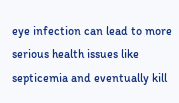eye infection can lead to more serious health issues like septicemia and eventually kill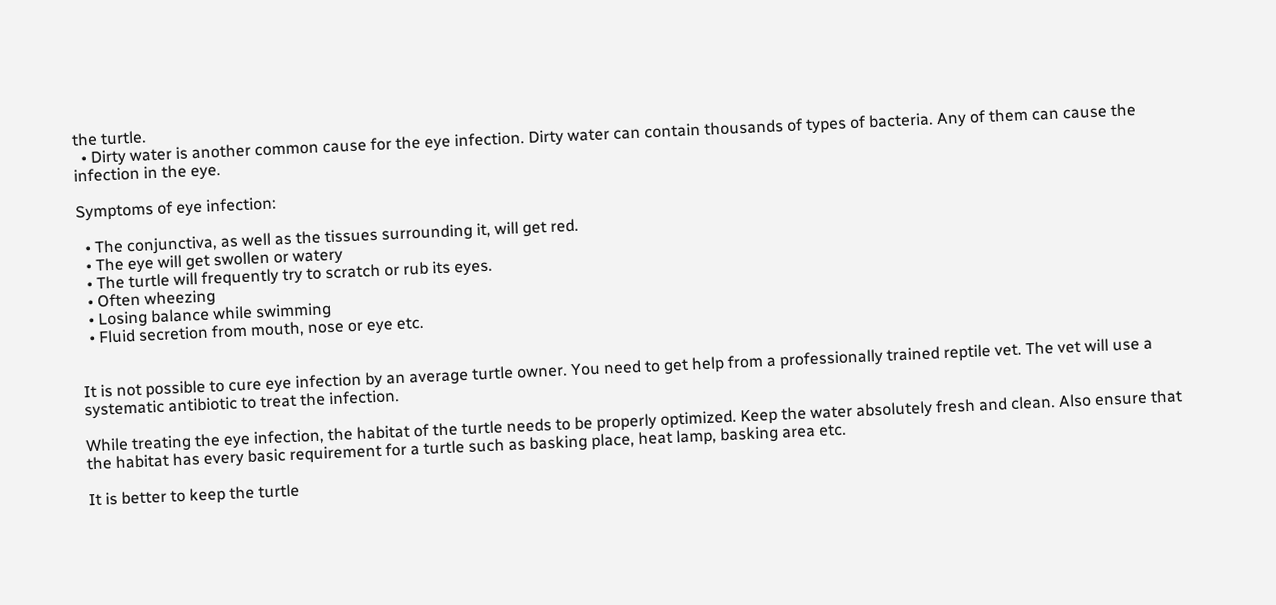the turtle.
  • Dirty water is another common cause for the eye infection. Dirty water can contain thousands of types of bacteria. Any of them can cause the infection in the eye.

Symptoms of eye infection:

  • The conjunctiva, as well as the tissues surrounding it, will get red.
  • The eye will get swollen or watery
  • The turtle will frequently try to scratch or rub its eyes.
  • Often wheezing
  • Losing balance while swimming
  • Fluid secretion from mouth, nose or eye etc.


It is not possible to cure eye infection by an average turtle owner. You need to get help from a professionally trained reptile vet. The vet will use a systematic antibiotic to treat the infection.

While treating the eye infection, the habitat of the turtle needs to be properly optimized. Keep the water absolutely fresh and clean. Also ensure that the habitat has every basic requirement for a turtle such as basking place, heat lamp, basking area etc.

It is better to keep the turtle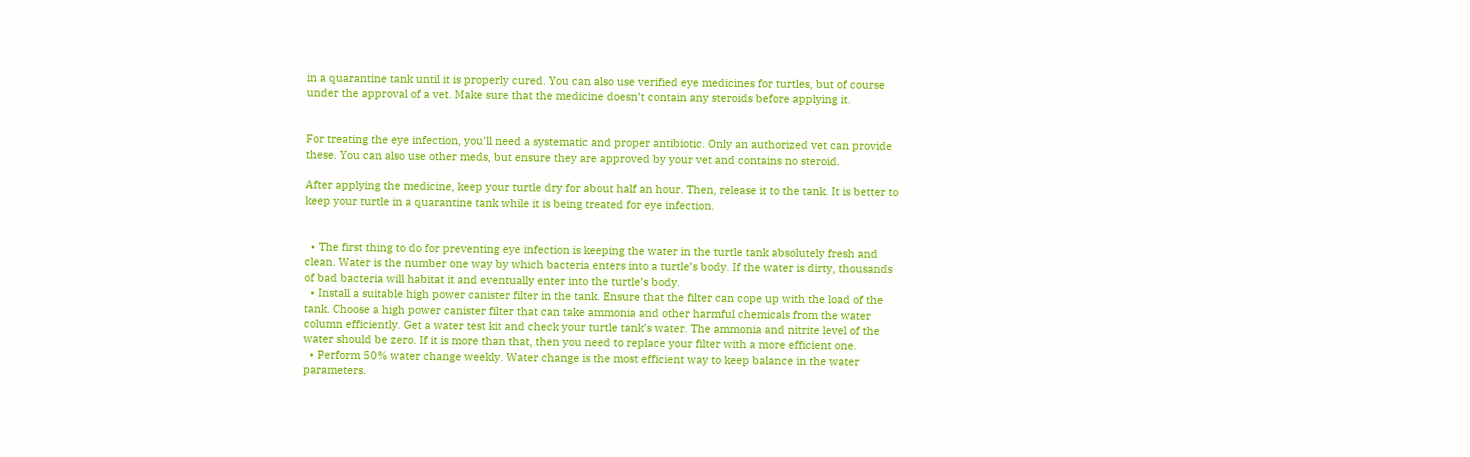in a quarantine tank until it is properly cured. You can also use verified eye medicines for turtles, but of course under the approval of a vet. Make sure that the medicine doesn’t contain any steroids before applying it.


For treating the eye infection, you’ll need a systematic and proper antibiotic. Only an authorized vet can provide these. You can also use other meds, but ensure they are approved by your vet and contains no steroid.

After applying the medicine, keep your turtle dry for about half an hour. Then, release it to the tank. It is better to keep your turtle in a quarantine tank while it is being treated for eye infection.


  • The first thing to do for preventing eye infection is keeping the water in the turtle tank absolutely fresh and clean. Water is the number one way by which bacteria enters into a turtle’s body. If the water is dirty, thousands of bad bacteria will habitat it and eventually enter into the turtle’s body.
  • Install a suitable high power canister filter in the tank. Ensure that the filter can cope up with the load of the tank. Choose a high power canister filter that can take ammonia and other harmful chemicals from the water column efficiently. Get a water test kit and check your turtle tank’s water. The ammonia and nitrite level of the water should be zero. If it is more than that, then you need to replace your filter with a more efficient one.
  • Perform 50% water change weekly. Water change is the most efficient way to keep balance in the water parameters.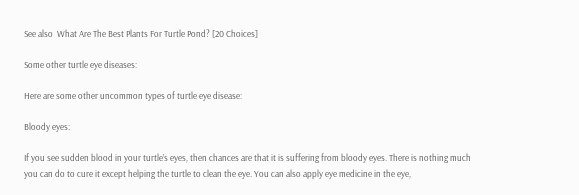See also  What Are The Best Plants For Turtle Pond? [20 Choices]

Some other turtle eye diseases:

Here are some other uncommon types of turtle eye disease:

Bloody eyes:

If you see sudden blood in your turtle’s eyes, then chances are that it is suffering from bloody eyes. There is nothing much you can do to cure it except helping the turtle to clean the eye. You can also apply eye medicine in the eye,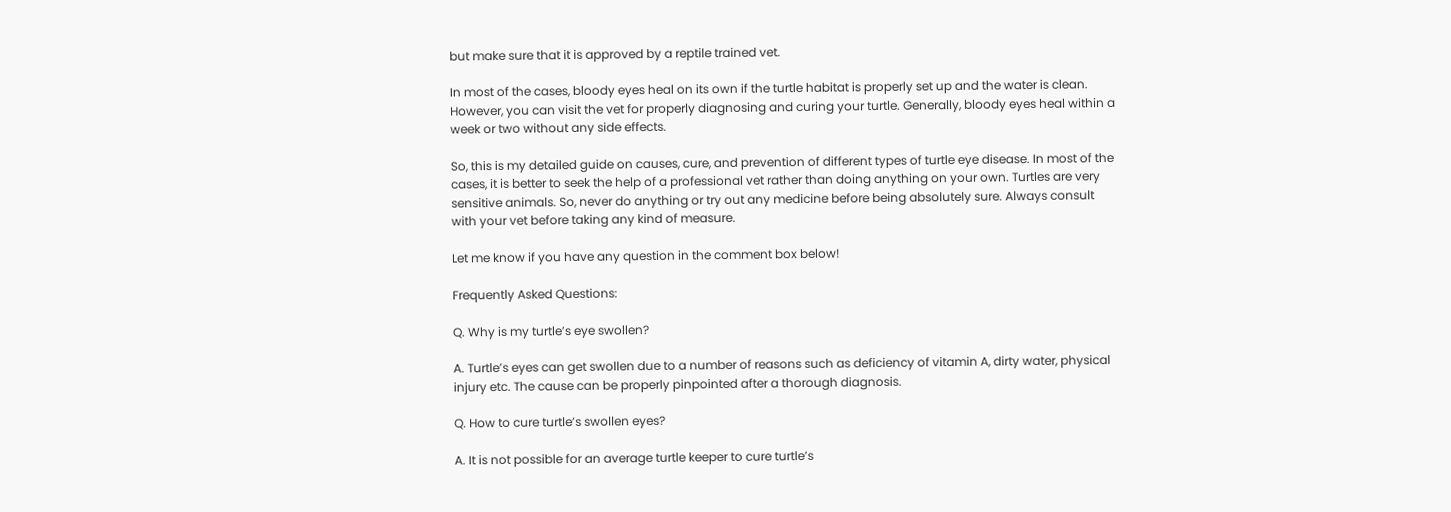but make sure that it is approved by a reptile trained vet.

In most of the cases, bloody eyes heal on its own if the turtle habitat is properly set up and the water is clean. However, you can visit the vet for properly diagnosing and curing your turtle. Generally, bloody eyes heal within a week or two without any side effects.

So, this is my detailed guide on causes, cure, and prevention of different types of turtle eye disease. In most of the cases, it is better to seek the help of a professional vet rather than doing anything on your own. Turtles are very sensitive animals. So, never do anything or try out any medicine before being absolutely sure. Always consult with your vet before taking any kind of measure.

Let me know if you have any question in the comment box below!

Frequently Asked Questions:

Q. Why is my turtle’s eye swollen?

A. Turtle’s eyes can get swollen due to a number of reasons such as deficiency of vitamin A, dirty water, physical injury etc. The cause can be properly pinpointed after a thorough diagnosis.

Q. How to cure turtle’s swollen eyes?

A. It is not possible for an average turtle keeper to cure turtle’s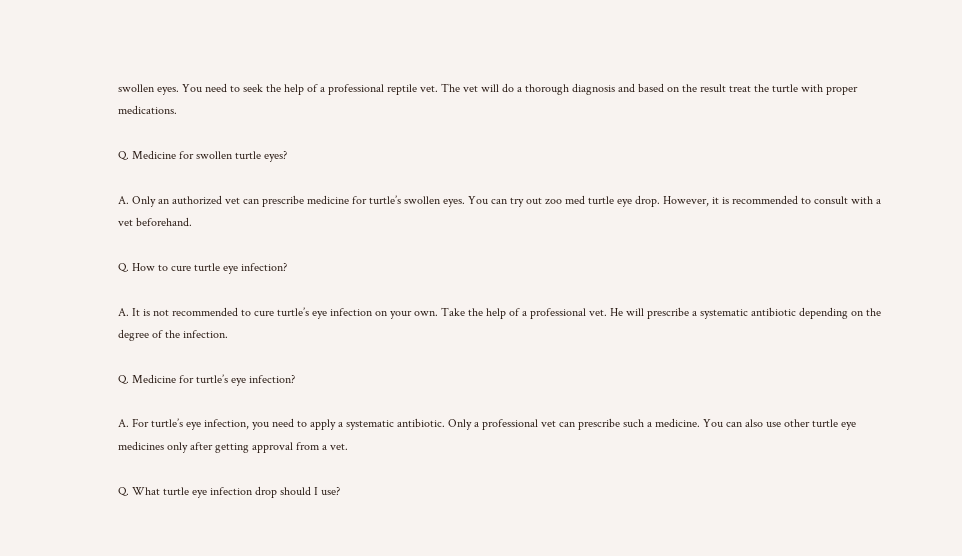swollen eyes. You need to seek the help of a professional reptile vet. The vet will do a thorough diagnosis and based on the result treat the turtle with proper medications.

Q. Medicine for swollen turtle eyes?

A. Only an authorized vet can prescribe medicine for turtle’s swollen eyes. You can try out zoo med turtle eye drop. However, it is recommended to consult with a vet beforehand.

Q. How to cure turtle eye infection?

A. It is not recommended to cure turtle’s eye infection on your own. Take the help of a professional vet. He will prescribe a systematic antibiotic depending on the degree of the infection.

Q. Medicine for turtle’s eye infection?

A. For turtle’s eye infection, you need to apply a systematic antibiotic. Only a professional vet can prescribe such a medicine. You can also use other turtle eye medicines only after getting approval from a vet.

Q. What turtle eye infection drop should I use?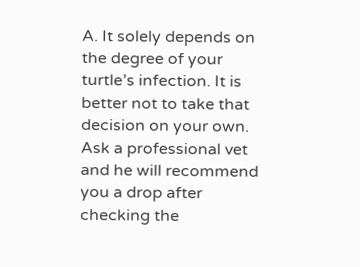A. It solely depends on the degree of your turtle’s infection. It is better not to take that decision on your own. Ask a professional vet and he will recommend you a drop after checking the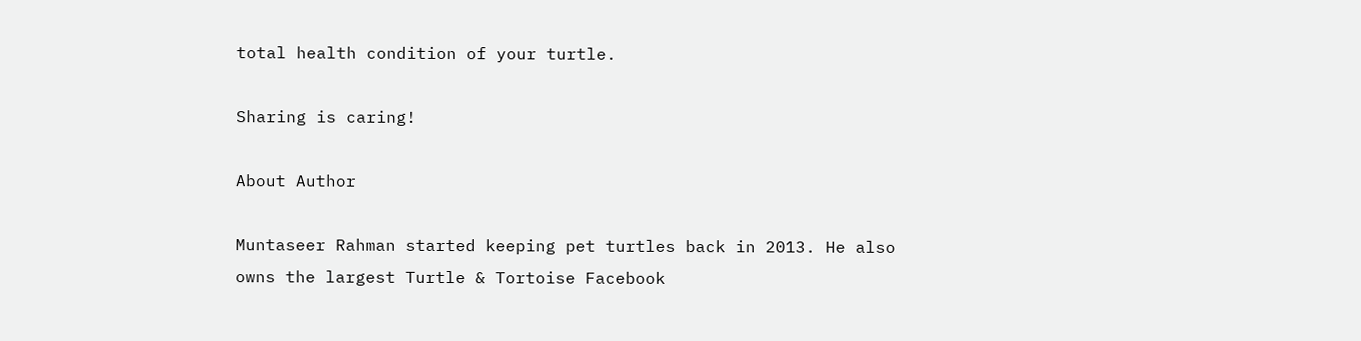total health condition of your turtle.

Sharing is caring!

About Author

Muntaseer Rahman started keeping pet turtles back in 2013. He also owns the largest Turtle & Tortoise Facebook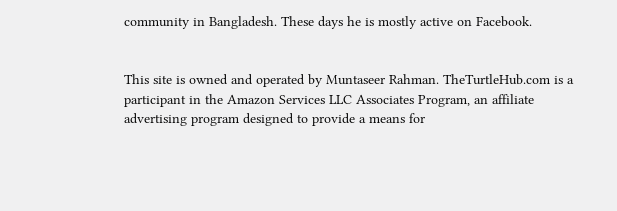community in Bangladesh. These days he is mostly active on Facebook.


This site is owned and operated by Muntaseer Rahman. TheTurtleHub.com is a participant in the Amazon Services LLC Associates Program, an affiliate advertising program designed to provide a means for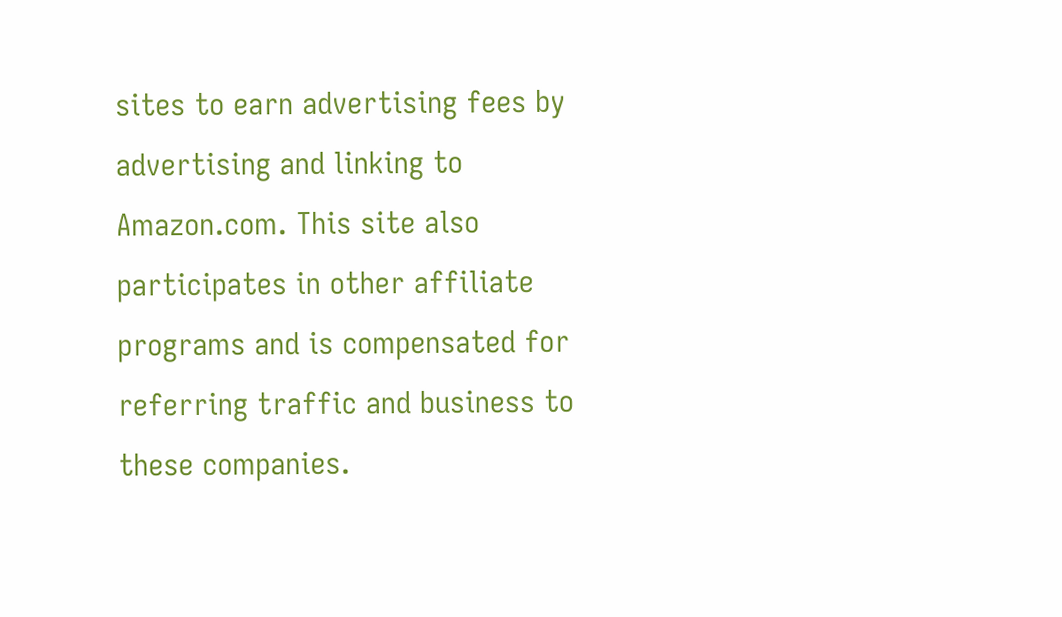sites to earn advertising fees by advertising and linking to Amazon.com. This site also participates in other affiliate programs and is compensated for referring traffic and business to these companies.